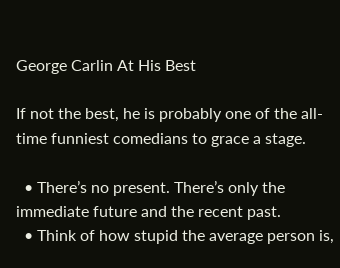George Carlin At His Best

If not the best, he is probably one of the all-time funniest comedians to grace a stage.

  • There’s no present. There’s only the immediate future and the recent past.
  • Think of how stupid the average person is,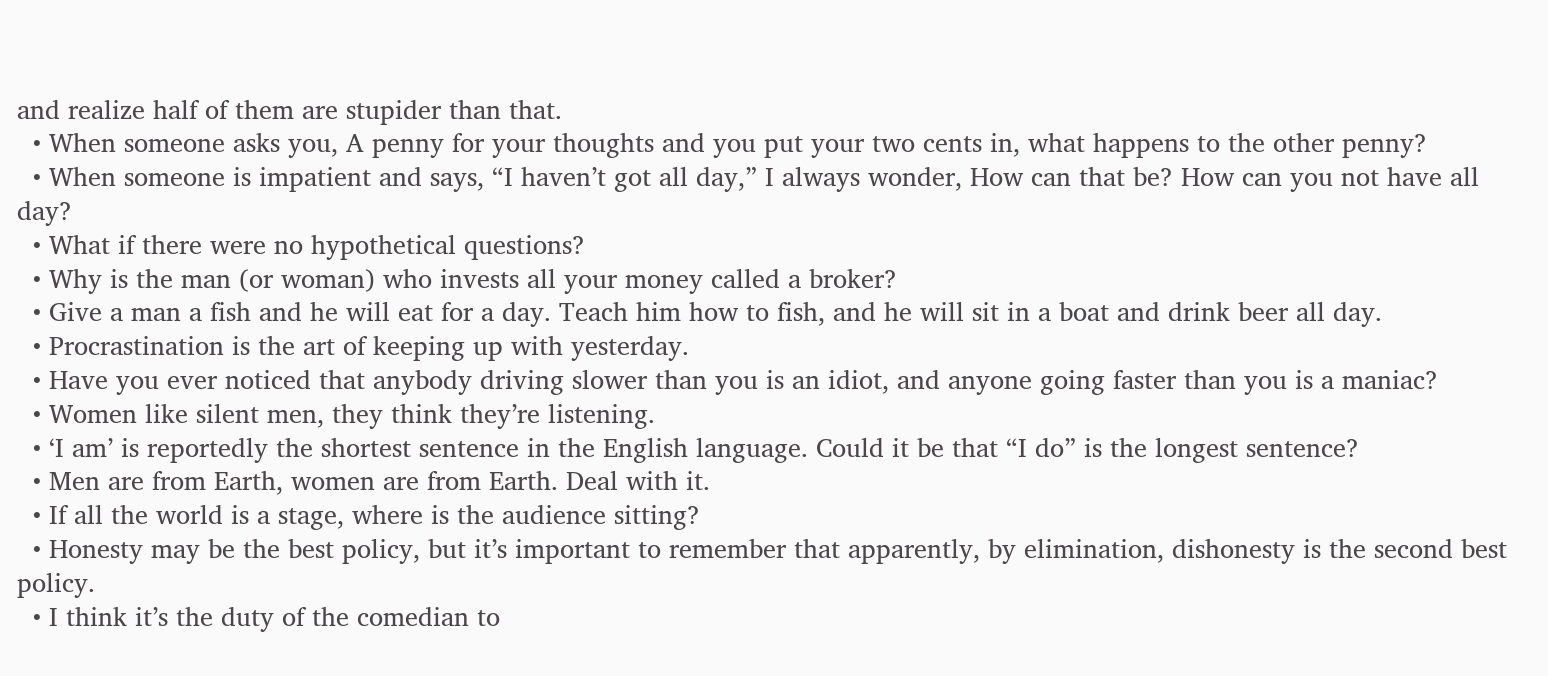and realize half of them are stupider than that.
  • When someone asks you, A penny for your thoughts and you put your two cents in, what happens to the other penny?
  • When someone is impatient and says, “I haven’t got all day,” I always wonder, How can that be? How can you not have all day?
  • What if there were no hypothetical questions?
  • Why is the man (or woman) who invests all your money called a broker?
  • Give a man a fish and he will eat for a day. Teach him how to fish, and he will sit in a boat and drink beer all day.
  • Procrastination is the art of keeping up with yesterday.
  • Have you ever noticed that anybody driving slower than you is an idiot, and anyone going faster than you is a maniac?
  • Women like silent men, they think they’re listening.
  • ‘I am’ is reportedly the shortest sentence in the English language. Could it be that “I do” is the longest sentence?
  • Men are from Earth, women are from Earth. Deal with it.
  • If all the world is a stage, where is the audience sitting?
  • Honesty may be the best policy, but it’s important to remember that apparently, by elimination, dishonesty is the second best policy.
  • I think it’s the duty of the comedian to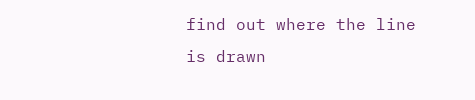find out where the line is drawn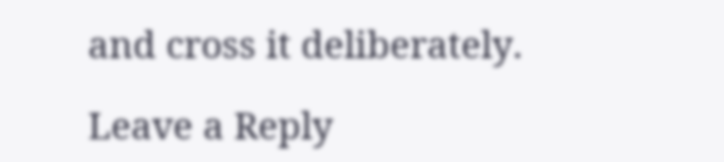and cross it deliberately.

Leave a Reply